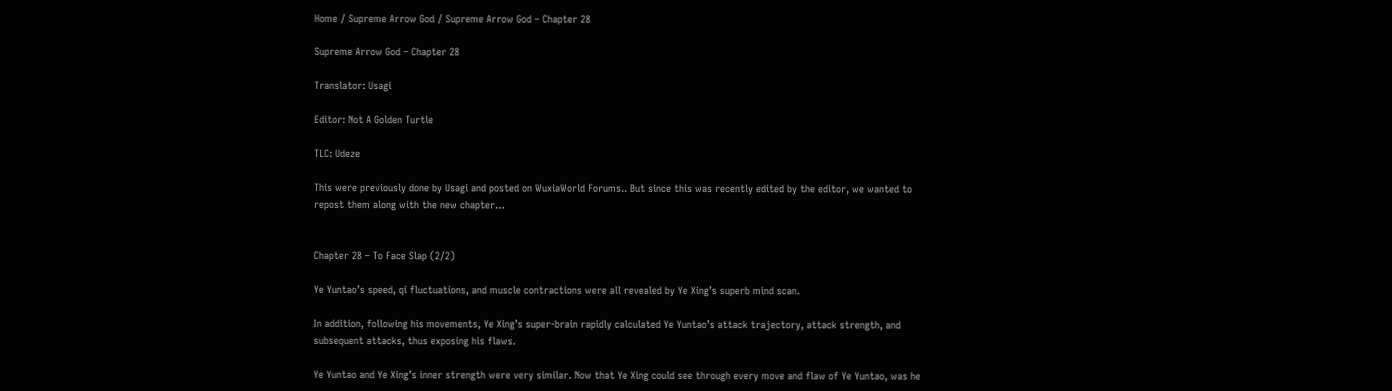Home / Supreme Arrow God / Supreme Arrow God – Chapter 28

Supreme Arrow God – Chapter 28

Translator: Usagi

Editor: Not A Golden Turtle

TLC: Udeze

This were previously done by Usagi and posted on WuxiaWorld Forums.. But since this was recently edited by the editor, we wanted to repost them along with the new chapter…


Chapter 28 – To Face Slap (2/2)

Ye Yuntao’s speed, qi fluctuations, and muscle contractions were all revealed by Ye Xing’s superb mind scan.

In addition, following his movements, Ye Xing’s super-brain rapidly calculated Ye Yuntao’s attack trajectory, attack strength, and subsequent attacks, thus exposing his flaws.

Ye Yuntao and Ye Xing’s inner strength were very similar. Now that Ye Xing could see through every move and flaw of Ye Yuntao, was he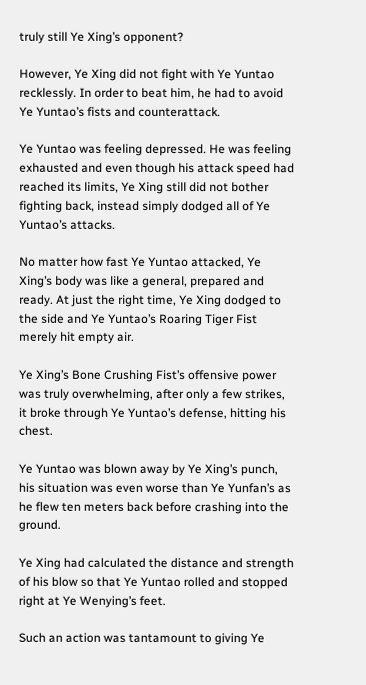truly still Ye Xing’s opponent?

However, Ye Xing did not fight with Ye Yuntao recklessly. In order to beat him, he had to avoid Ye Yuntao’s fists and counterattack.

Ye Yuntao was feeling depressed. He was feeling exhausted and even though his attack speed had reached its limits, Ye Xing still did not bother fighting back, instead simply dodged all of Ye Yuntao’s attacks.

No matter how fast Ye Yuntao attacked, Ye Xing’s body was like a general, prepared and ready. At just the right time, Ye Xing dodged to the side and Ye Yuntao’s Roaring Tiger Fist merely hit empty air.

Ye Xing’s Bone Crushing Fist’s offensive power was truly overwhelming, after only a few strikes, it broke through Ye Yuntao’s defense, hitting his chest.

Ye Yuntao was blown away by Ye Xing’s punch, his situation was even worse than Ye Yunfan’s as he flew ten meters back before crashing into the ground.

Ye Xing had calculated the distance and strength of his blow so that Ye Yuntao rolled and stopped right at Ye Wenying’s feet.

Such an action was tantamount to giving Ye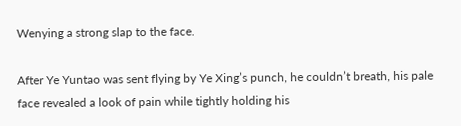Wenying a strong slap to the face.

After Ye Yuntao was sent flying by Ye Xing’s punch, he couldn’t breath, his pale face revealed a look of pain while tightly holding his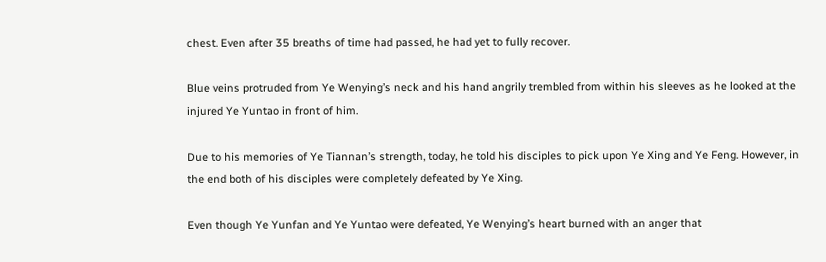chest. Even after 35 breaths of time had passed, he had yet to fully recover.

Blue veins protruded from Ye Wenying’s neck and his hand angrily trembled from within his sleeves as he looked at the injured Ye Yuntao in front of him.

Due to his memories of Ye Tiannan’s strength, today, he told his disciples to pick upon Ye Xing and Ye Feng. However, in the end both of his disciples were completely defeated by Ye Xing.

Even though Ye Yunfan and Ye Yuntao were defeated, Ye Wenying’s heart burned with an anger that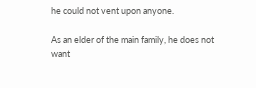he could not vent upon anyone.

As an elder of the main family, he does not want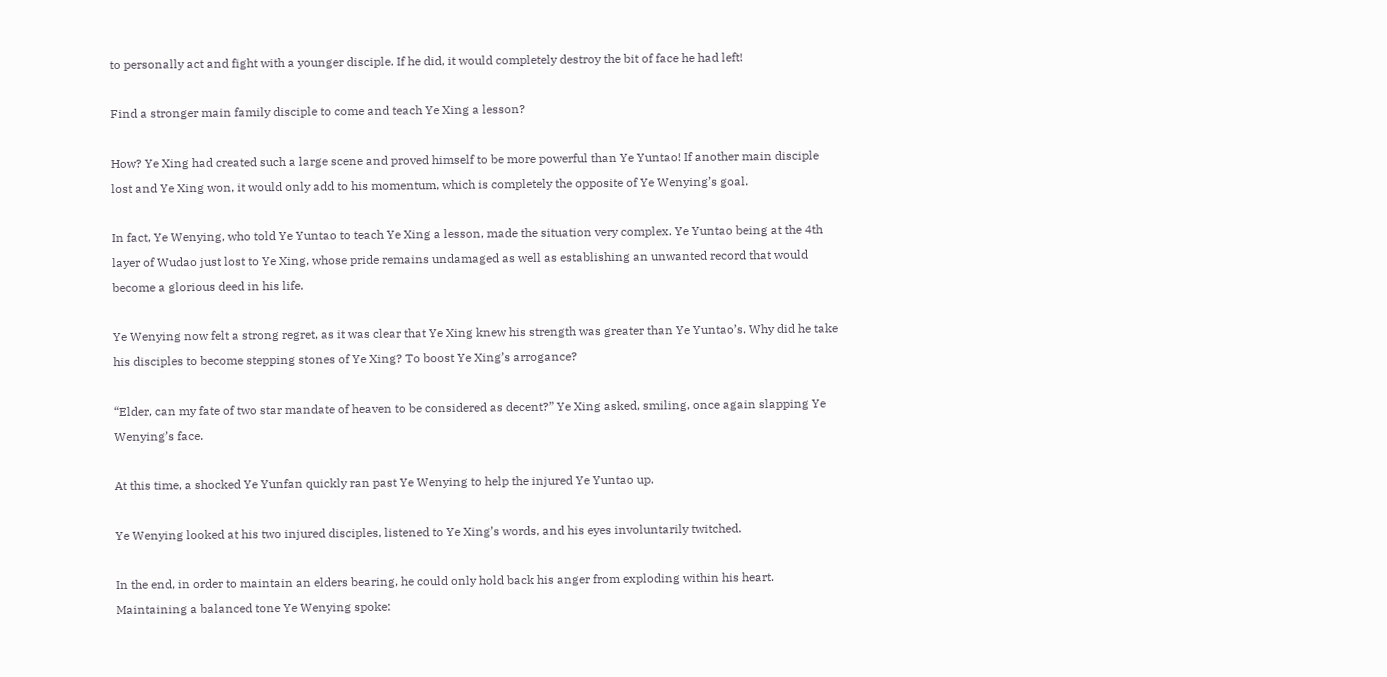to personally act and fight with a younger disciple. If he did, it would completely destroy the bit of face he had left!

Find a stronger main family disciple to come and teach Ye Xing a lesson?

How? Ye Xing had created such a large scene and proved himself to be more powerful than Ye Yuntao! If another main disciple lost and Ye Xing won, it would only add to his momentum, which is completely the opposite of Ye Wenying’s goal.

In fact, Ye Wenying, who told Ye Yuntao to teach Ye Xing a lesson, made the situation very complex. Ye Yuntao being at the 4th layer of Wudao just lost to Ye Xing, whose pride remains undamaged as well as establishing an unwanted record that would become a glorious deed in his life.

Ye Wenying now felt a strong regret, as it was clear that Ye Xing knew his strength was greater than Ye Yuntao’s. Why did he take his disciples to become stepping stones of Ye Xing? To boost Ye Xing’s arrogance?

“Elder, can my fate of two star mandate of heaven to be considered as decent?” Ye Xing asked, smiling, once again slapping Ye Wenying’s face.

At this time, a shocked Ye Yunfan quickly ran past Ye Wenying to help the injured Ye Yuntao up.

Ye Wenying looked at his two injured disciples, listened to Ye Xing’s words, and his eyes involuntarily twitched.

In the end, in order to maintain an elders bearing, he could only hold back his anger from exploding within his heart. Maintaining a balanced tone Ye Wenying spoke: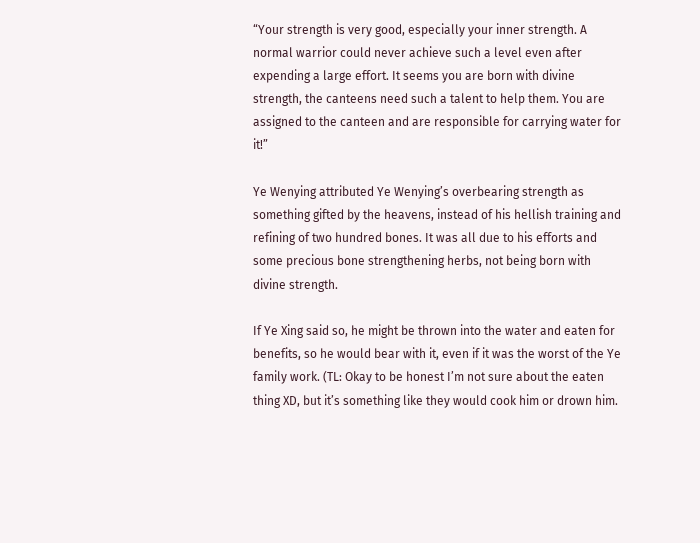“Your strength is very good, especially your inner strength. A normal warrior could never achieve such a level even after expending a large effort. It seems you are born with divine strength, the canteens need such a talent to help them. You are assigned to the canteen and are responsible for carrying water for it!”

Ye Wenying attributed Ye Wenying’s overbearing strength as something gifted by the heavens, instead of his hellish training and refining of two hundred bones. It was all due to his efforts and some precious bone strengthening herbs, not being born with divine strength.

If Ye Xing said so, he might be thrown into the water and eaten for benefits, so he would bear with it, even if it was the worst of the Ye family work. (TL: Okay to be honest I’m not sure about the eaten thing XD, but it’s something like they would cook him or drown him.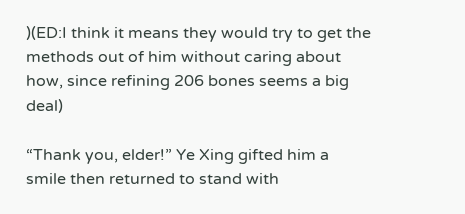)(ED:I think it means they would try to get the methods out of him without caring about how, since refining 206 bones seems a big deal)

“Thank you, elder!” Ye Xing gifted him a smile then returned to stand with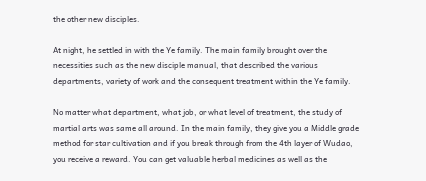the other new disciples.

At night, he settled in with the Ye family. The main family brought over the necessities such as the new disciple manual, that described the various departments, variety of work and the consequent treatment within the Ye family.

No matter what department, what job, or what level of treatment, the study of martial arts was same all around. In the main family, they give you a Middle grade method for star cultivation and if you break through from the 4th layer of Wudao, you receive a reward. You can get valuable herbal medicines as well as the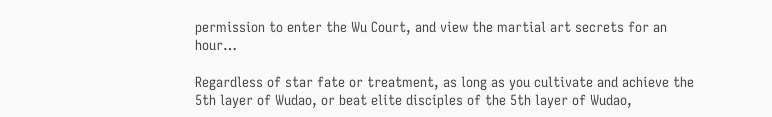permission to enter the Wu Court, and view the martial art secrets for an hour…

Regardless of star fate or treatment, as long as you cultivate and achieve the 5th layer of Wudao, or beat elite disciples of the 5th layer of Wudao,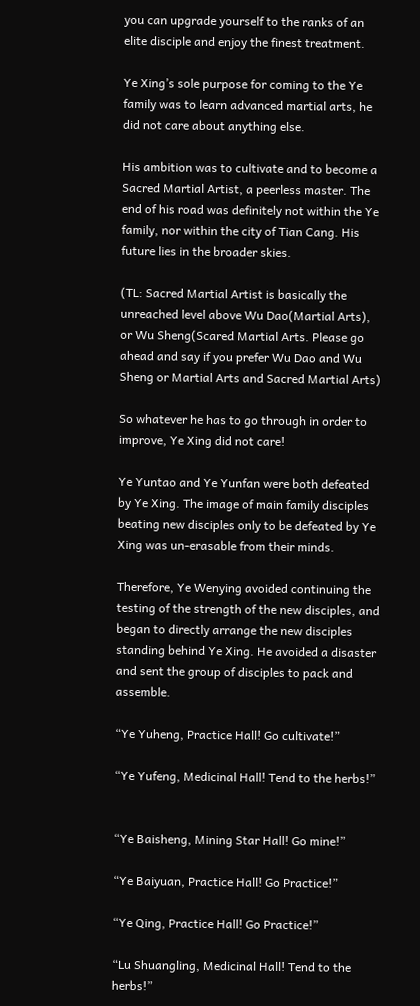you can upgrade yourself to the ranks of an elite disciple and enjoy the finest treatment.

Ye Xing’s sole purpose for coming to the Ye family was to learn advanced martial arts, he did not care about anything else.

His ambition was to cultivate and to become a Sacred Martial Artist, a peerless master. The end of his road was definitely not within the Ye family, nor within the city of Tian Cang. His future lies in the broader skies.

(TL: Sacred Martial Artist is basically the unreached level above Wu Dao(Martial Arts), or Wu Sheng(Scared Martial Arts. Please go ahead and say if you prefer Wu Dao and Wu Sheng or Martial Arts and Sacred Martial Arts)

So whatever he has to go through in order to improve, Ye Xing did not care!

Ye Yuntao and Ye Yunfan were both defeated by Ye Xing. The image of main family disciples beating new disciples only to be defeated by Ye Xing was un-erasable from their minds.

Therefore, Ye Wenying avoided continuing the testing of the strength of the new disciples, and began to directly arrange the new disciples standing behind Ye Xing. He avoided a disaster and sent the group of disciples to pack and assemble.

“Ye Yuheng, Practice Hall! Go cultivate!”

“Ye Yufeng, Medicinal Hall! Tend to the herbs!”


“Ye Baisheng, Mining Star Hall! Go mine!”

“Ye Baiyuan, Practice Hall! Go Practice!”

“Ye Qing, Practice Hall! Go Practice!”

“Lu Shuangling, Medicinal Hall! Tend to the herbs!”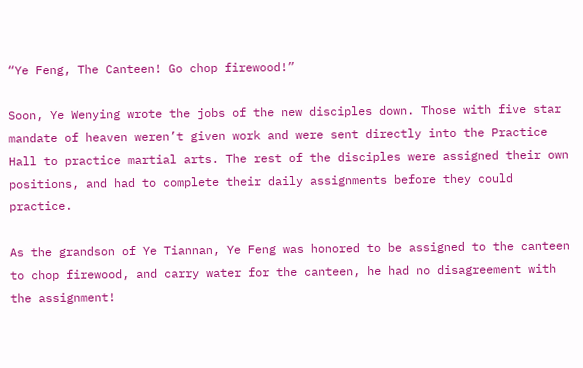“Ye Feng, The Canteen! Go chop firewood!”

Soon, Ye Wenying wrote the jobs of the new disciples down. Those with five star mandate of heaven weren’t given work and were sent directly into the Practice Hall to practice martial arts. The rest of the disciples were assigned their own positions, and had to complete their daily assignments before they could practice.

As the grandson of Ye Tiannan, Ye Feng was honored to be assigned to the canteen to chop firewood, and carry water for the canteen, he had no disagreement with the assignment!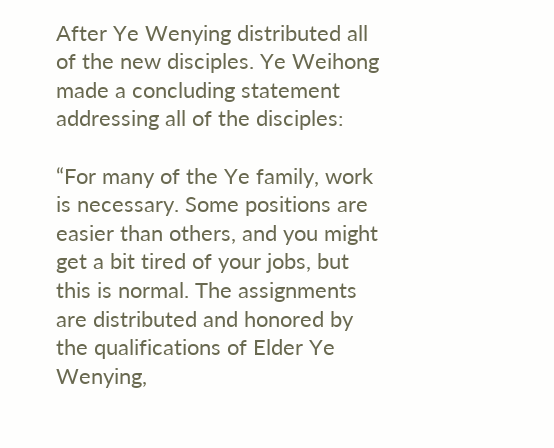After Ye Wenying distributed all of the new disciples. Ye Weihong made a concluding statement addressing all of the disciples:

“For many of the Ye family, work is necessary. Some positions are easier than others, and you might get a bit tired of your jobs, but this is normal. The assignments are distributed and honored by the qualifications of Elder Ye Wenying,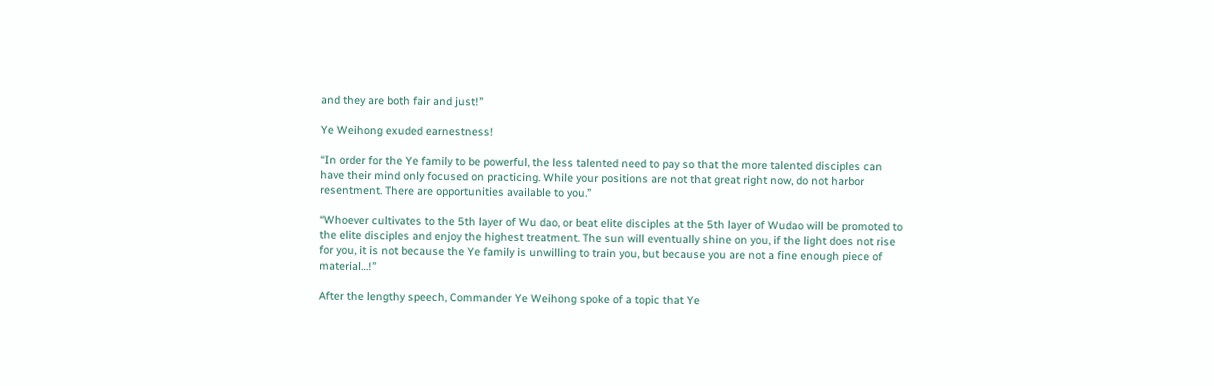and they are both fair and just!”

Ye Weihong exuded earnestness!

“In order for the Ye family to be powerful, the less talented need to pay so that the more talented disciples can have their mind only focused on practicing. While your positions are not that great right now, do not harbor resentment. There are opportunities available to you.”

“Whoever cultivates to the 5th layer of Wu dao, or beat elite disciples at the 5th layer of Wudao will be promoted to the elite disciples and enjoy the highest treatment. The sun will eventually shine on you, if the light does not rise for you, it is not because the Ye family is unwilling to train you, but because you are not a fine enough piece of material…!”

After the lengthy speech, Commander Ye Weihong spoke of a topic that Ye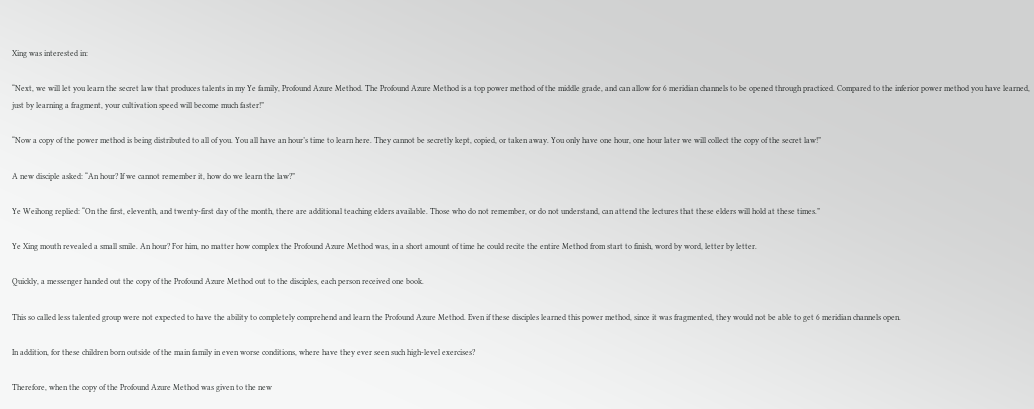Xing was interested in:

“Next, we will let you learn the secret law that produces talents in my Ye family, Profound Azure Method. The Profound Azure Method is a top power method of the middle grade, and can allow for 6 meridian channels to be opened through practiced. Compared to the inferior power method you have learned, just by learning a fragment, your cultivation speed will become much faster!”

“Now a copy of the power method is being distributed to all of you. You all have an hour’s time to learn here. They cannot be secretly kept, copied, or taken away. You only have one hour, one hour later we will collect the copy of the secret law!”

A new disciple asked: “An hour? If we cannot remember it, how do we learn the law?”

Ye Weihong replied: “On the first, eleventh, and twenty-first day of the month, there are additional teaching elders available. Those who do not remember, or do not understand, can attend the lectures that these elders will hold at these times.”

Ye Xing mouth revealed a small smile. An hour? For him, no matter how complex the Profound Azure Method was, in a short amount of time he could recite the entire Method from start to finish, word by word, letter by letter.

Quickly, a messenger handed out the copy of the Profound Azure Method out to the disciples, each person received one book.

This so called less talented group were not expected to have the ability to completely comprehend and learn the Profound Azure Method. Even if these disciples learned this power method, since it was fragmented, they would not be able to get 6 meridian channels open.

In addition, for these children born outside of the main family in even worse conditions, where have they ever seen such high-level exercises?

Therefore, when the copy of the Profound Azure Method was given to the new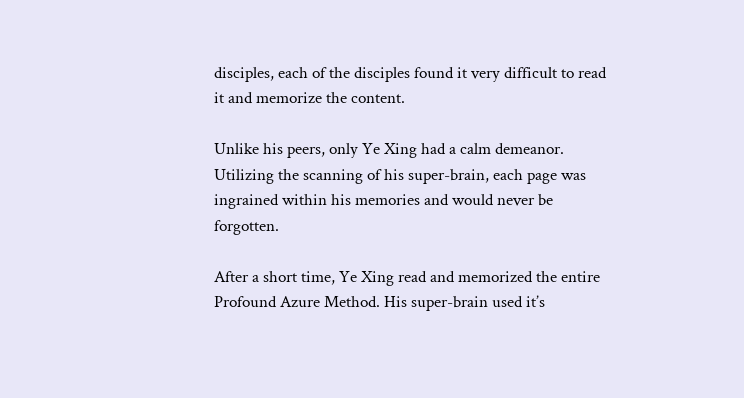disciples, each of the disciples found it very difficult to read it and memorize the content.

Unlike his peers, only Ye Xing had a calm demeanor. Utilizing the scanning of his super-brain, each page was ingrained within his memories and would never be forgotten.

After a short time, Ye Xing read and memorized the entire Profound Azure Method. His super-brain used it’s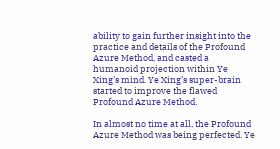ability to gain further insight into the practice and details of the Profound Azure Method, and casted a humanoid projection within Ye Xing’s mind. Ye Xing’s super-brain started to improve the flawed Profound Azure Method.

In almost no time at all, the Profound Azure Method was being perfected. Ye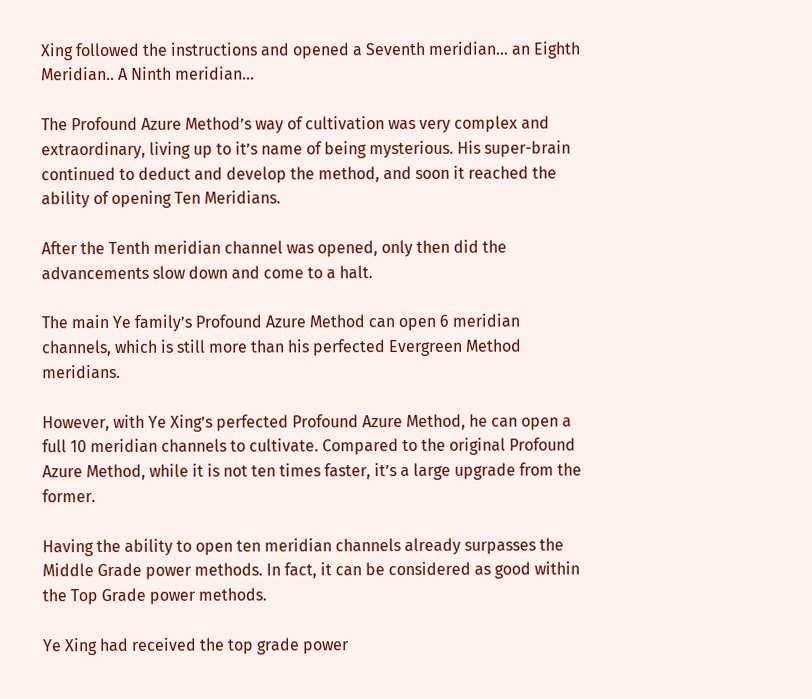Xing followed the instructions and opened a Seventh meridian… an Eighth Meridian.. A Ninth meridian…

The Profound Azure Method’s way of cultivation was very complex and extraordinary, living up to it’s name of being mysterious. His super-brain continued to deduct and develop the method, and soon it reached the ability of opening Ten Meridians.

After the Tenth meridian channel was opened, only then did the advancements slow down and come to a halt.

The main Ye family’s Profound Azure Method can open 6 meridian channels, which is still more than his perfected Evergreen Method meridians.

However, with Ye Xing’s perfected Profound Azure Method, he can open a full 10 meridian channels to cultivate. Compared to the original Profound Azure Method, while it is not ten times faster, it’s a large upgrade from the former.

Having the ability to open ten meridian channels already surpasses the Middle Grade power methods. In fact, it can be considered as good within the Top Grade power methods.

Ye Xing had received the top grade power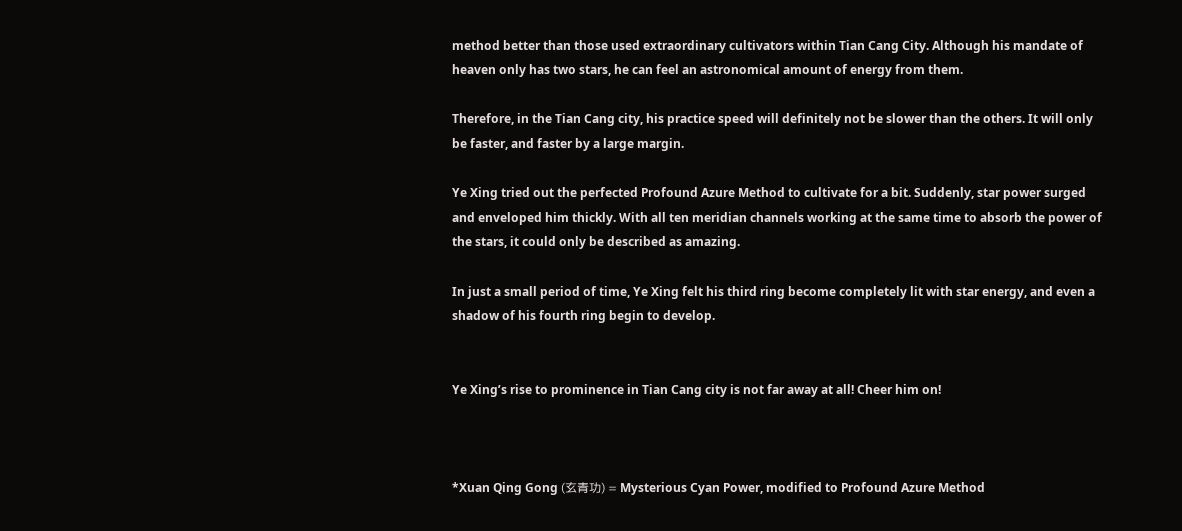method better than those used extraordinary cultivators within Tian Cang City. Although his mandate of heaven only has two stars, he can feel an astronomical amount of energy from them.

Therefore, in the Tian Cang city, his practice speed will definitely not be slower than the others. It will only be faster, and faster by a large margin.

Ye Xing tried out the perfected Profound Azure Method to cultivate for a bit. Suddenly, star power surged and enveloped him thickly. With all ten meridian channels working at the same time to absorb the power of the stars, it could only be described as amazing.

In just a small period of time, Ye Xing felt his third ring become completely lit with star energy, and even a shadow of his fourth ring begin to develop.


Ye Xing’s rise to prominence in Tian Cang city is not far away at all! Cheer him on!



*Xuan Qing Gong (玄青功) = Mysterious Cyan Power, modified to Profound Azure Method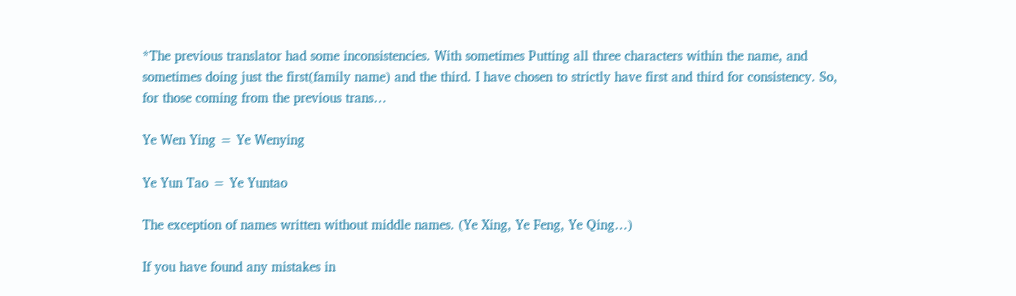*The previous translator had some inconsistencies. With sometimes Putting all three characters within the name, and sometimes doing just the first(family name) and the third. I have chosen to strictly have first and third for consistency. So, for those coming from the previous trans…

Ye Wen Ying = Ye Wenying

Ye Yun Tao = Ye Yuntao

The exception of names written without middle names. (Ye Xing, Ye Feng, Ye Qing…)

If you have found any mistakes in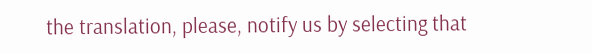the translation, please, notify us by selecting that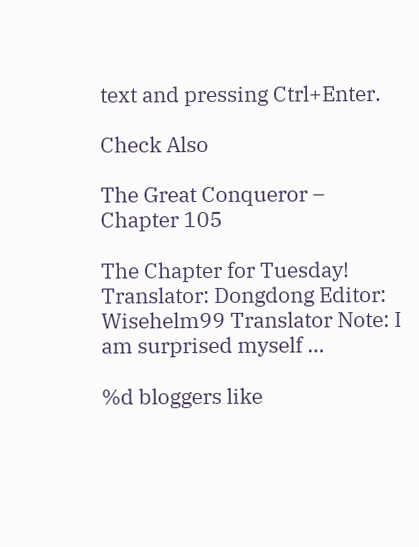text and pressing Ctrl+Enter.

Check Also

The Great Conqueror – Chapter 105

The Chapter for Tuesday!  Translator: Dongdong Editor: Wisehelm99 Translator Note: I am surprised myself …

%d bloggers like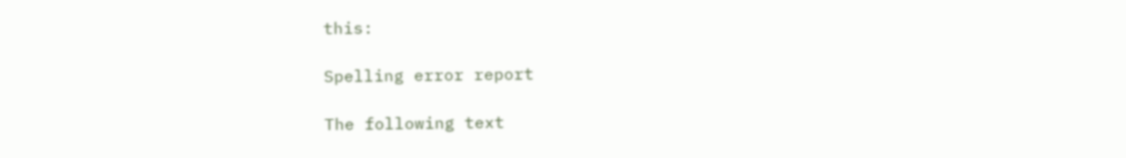this:

Spelling error report

The following text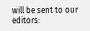will be sent to our editors: